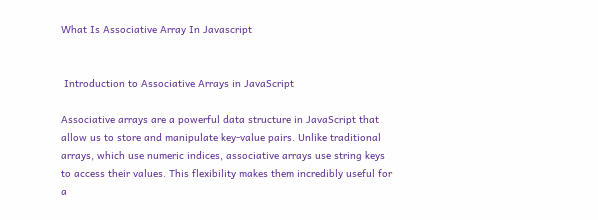What Is Associative Array In Javascript


 Introduction to Associative Arrays in JavaScript

Associative arrays are a powerful data structure in JavaScript that allow us to store and manipulate key-value pairs. Unlike traditional arrays, which use numeric indices, associative arrays use string keys to access their values. This flexibility makes them incredibly useful for a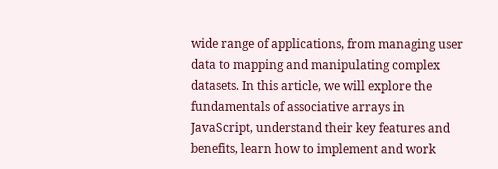wide range of applications, from managing user data to mapping and manipulating complex datasets. In this article, we will explore the fundamentals of associative arrays in JavaScript, understand their key features and benefits, learn how to implement and work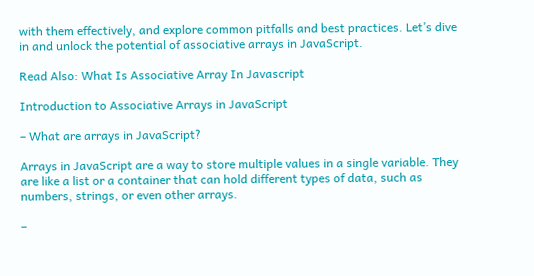with them effectively, and explore common pitfalls and best practices. Let’s dive in and unlock the potential of associative arrays in JavaScript.

Read Also: What Is Associative Array In Javascript

Introduction to Associative Arrays in JavaScript

– What are arrays in JavaScript?

Arrays in JavaScript are a way to store multiple values in a single variable. They are like a list or a container that can hold different types of data, such as numbers, strings, or even other arrays.

–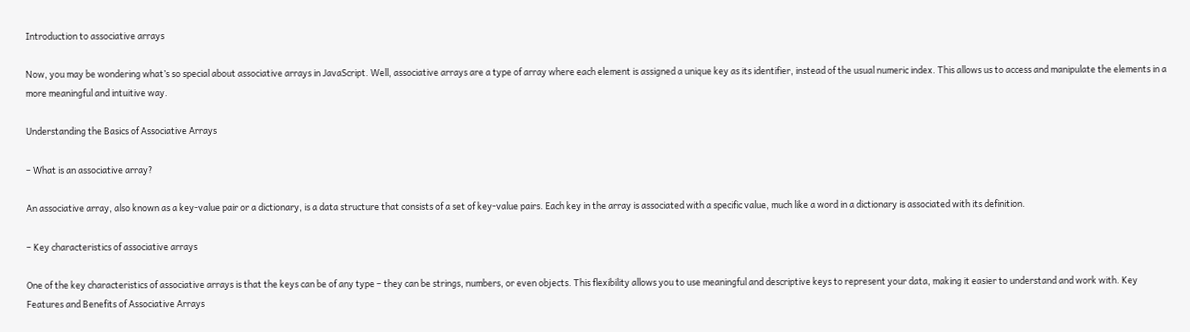Introduction to associative arrays

Now, you may be wondering what’s so special about associative arrays in JavaScript. Well, associative arrays are a type of array where each element is assigned a unique key as its identifier, instead of the usual numeric index. This allows us to access and manipulate the elements in a more meaningful and intuitive way.

Understanding the Basics of Associative Arrays

– What is an associative array?

An associative array, also known as a key-value pair or a dictionary, is a data structure that consists of a set of key-value pairs. Each key in the array is associated with a specific value, much like a word in a dictionary is associated with its definition.

– Key characteristics of associative arrays

One of the key characteristics of associative arrays is that the keys can be of any type – they can be strings, numbers, or even objects. This flexibility allows you to use meaningful and descriptive keys to represent your data, making it easier to understand and work with. Key Features and Benefits of Associative Arrays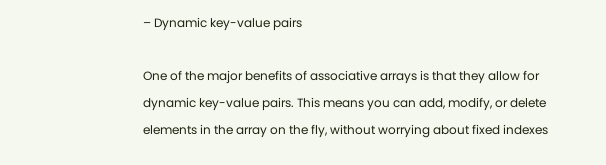– Dynamic key-value pairs

One of the major benefits of associative arrays is that they allow for dynamic key-value pairs. This means you can add, modify, or delete elements in the array on the fly, without worrying about fixed indexes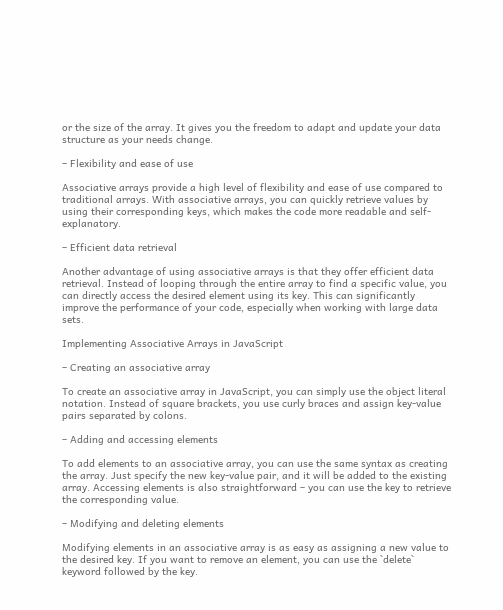or the size of the array. It gives you the freedom to adapt and update your data structure as your needs change.

– Flexibility and ease of use

Associative arrays provide a high level of flexibility and ease of use compared to traditional arrays. With associative arrays, you can quickly retrieve values by using their corresponding keys, which makes the code more readable and self-explanatory.

– Efficient data retrieval

Another advantage of using associative arrays is that they offer efficient data retrieval. Instead of looping through the entire array to find a specific value, you can directly access the desired element using its key. This can significantly improve the performance of your code, especially when working with large data sets.

Implementing Associative Arrays in JavaScript

– Creating an associative array

To create an associative array in JavaScript, you can simply use the object literal notation. Instead of square brackets, you use curly braces and assign key-value pairs separated by colons.

– Adding and accessing elements

To add elements to an associative array, you can use the same syntax as creating the array. Just specify the new key-value pair, and it will be added to the existing array. Accessing elements is also straightforward – you can use the key to retrieve the corresponding value.

– Modifying and deleting elements

Modifying elements in an associative array is as easy as assigning a new value to the desired key. If you want to remove an element, you can use the `delete` keyword followed by the key.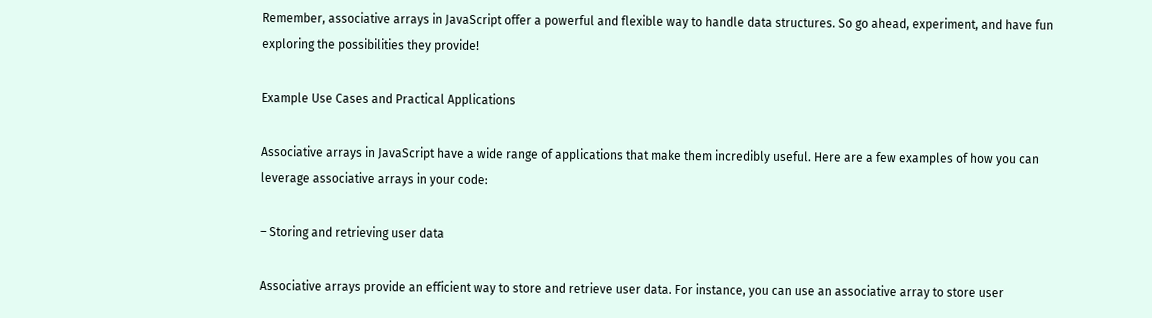Remember, associative arrays in JavaScript offer a powerful and flexible way to handle data structures. So go ahead, experiment, and have fun exploring the possibilities they provide!

Example Use Cases and Practical Applications

Associative arrays in JavaScript have a wide range of applications that make them incredibly useful. Here are a few examples of how you can leverage associative arrays in your code:

– Storing and retrieving user data

Associative arrays provide an efficient way to store and retrieve user data. For instance, you can use an associative array to store user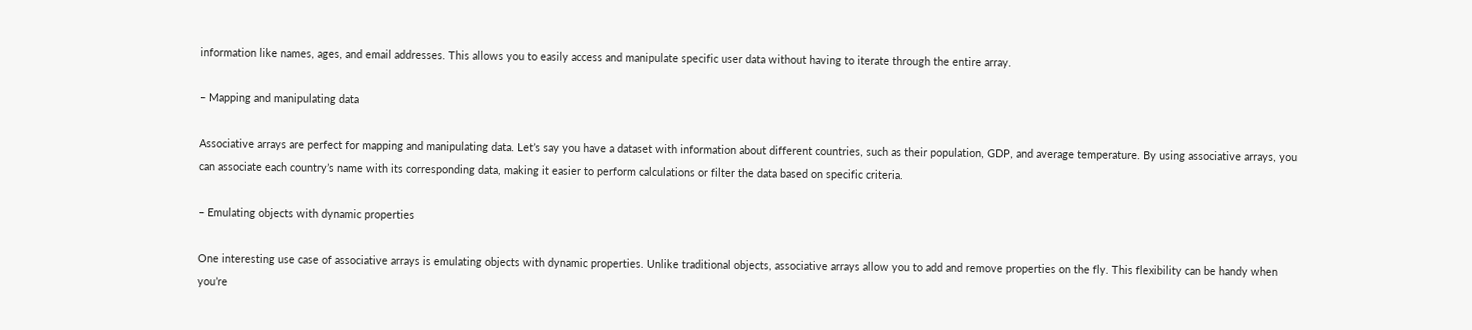information like names, ages, and email addresses. This allows you to easily access and manipulate specific user data without having to iterate through the entire array.

– Mapping and manipulating data

Associative arrays are perfect for mapping and manipulating data. Let’s say you have a dataset with information about different countries, such as their population, GDP, and average temperature. By using associative arrays, you can associate each country’s name with its corresponding data, making it easier to perform calculations or filter the data based on specific criteria.

– Emulating objects with dynamic properties

One interesting use case of associative arrays is emulating objects with dynamic properties. Unlike traditional objects, associative arrays allow you to add and remove properties on the fly. This flexibility can be handy when you’re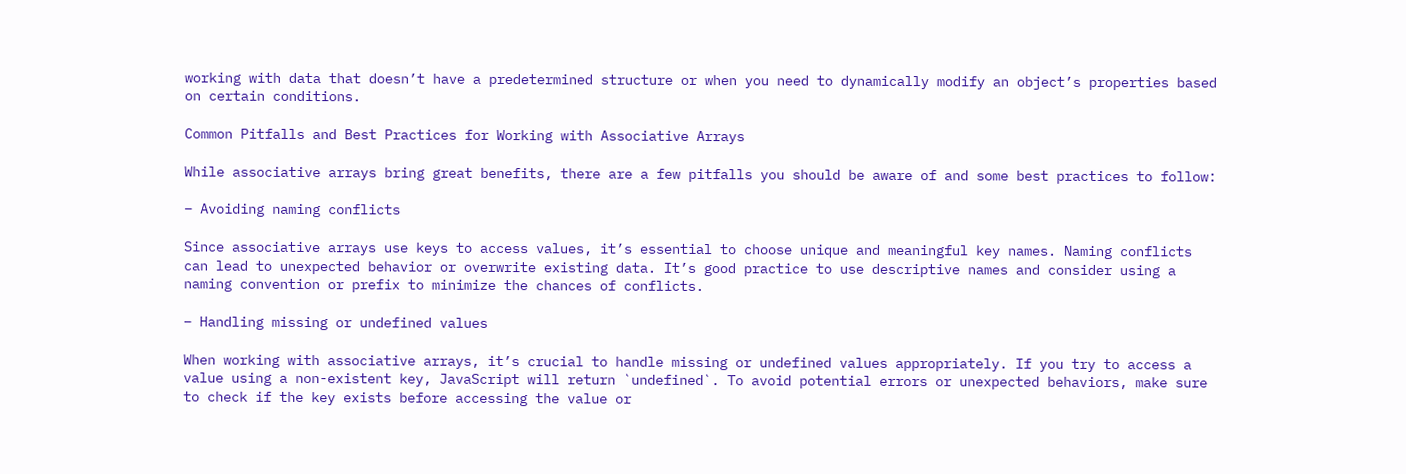working with data that doesn’t have a predetermined structure or when you need to dynamically modify an object’s properties based on certain conditions.

Common Pitfalls and Best Practices for Working with Associative Arrays

While associative arrays bring great benefits, there are a few pitfalls you should be aware of and some best practices to follow:

– Avoiding naming conflicts

Since associative arrays use keys to access values, it’s essential to choose unique and meaningful key names. Naming conflicts can lead to unexpected behavior or overwrite existing data. It’s good practice to use descriptive names and consider using a naming convention or prefix to minimize the chances of conflicts.

– Handling missing or undefined values

When working with associative arrays, it’s crucial to handle missing or undefined values appropriately. If you try to access a value using a non-existent key, JavaScript will return `undefined`. To avoid potential errors or unexpected behaviors, make sure to check if the key exists before accessing the value or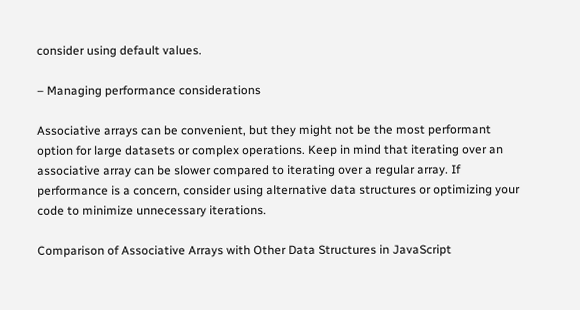consider using default values.

– Managing performance considerations

Associative arrays can be convenient, but they might not be the most performant option for large datasets or complex operations. Keep in mind that iterating over an associative array can be slower compared to iterating over a regular array. If performance is a concern, consider using alternative data structures or optimizing your code to minimize unnecessary iterations.

Comparison of Associative Arrays with Other Data Structures in JavaScript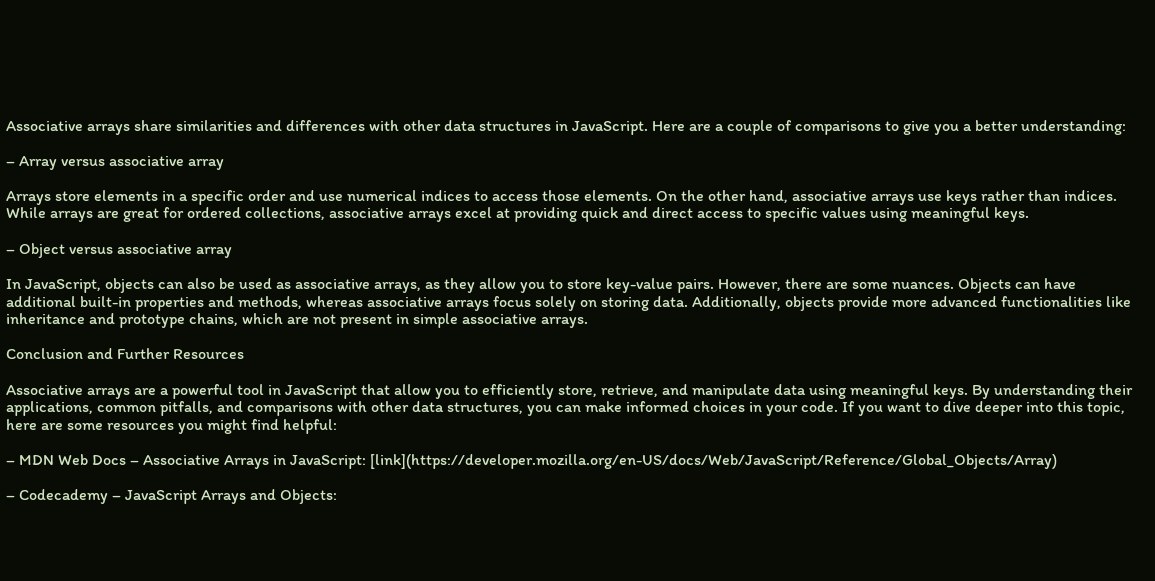Associative arrays share similarities and differences with other data structures in JavaScript. Here are a couple of comparisons to give you a better understanding:

– Array versus associative array

Arrays store elements in a specific order and use numerical indices to access those elements. On the other hand, associative arrays use keys rather than indices. While arrays are great for ordered collections, associative arrays excel at providing quick and direct access to specific values using meaningful keys.

– Object versus associative array

In JavaScript, objects can also be used as associative arrays, as they allow you to store key-value pairs. However, there are some nuances. Objects can have additional built-in properties and methods, whereas associative arrays focus solely on storing data. Additionally, objects provide more advanced functionalities like inheritance and prototype chains, which are not present in simple associative arrays.

Conclusion and Further Resources

Associative arrays are a powerful tool in JavaScript that allow you to efficiently store, retrieve, and manipulate data using meaningful keys. By understanding their applications, common pitfalls, and comparisons with other data structures, you can make informed choices in your code. If you want to dive deeper into this topic, here are some resources you might find helpful:

– MDN Web Docs – Associative Arrays in JavaScript: [link](https://developer.mozilla.org/en-US/docs/Web/JavaScript/Reference/Global_Objects/Array)

– Codecademy – JavaScript Arrays and Objects: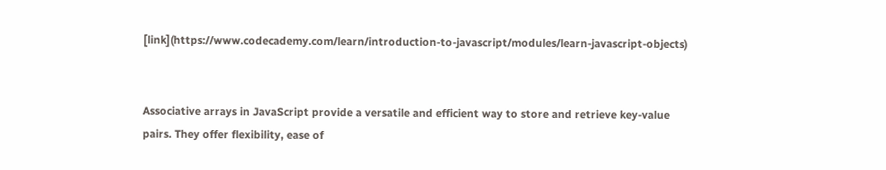[link](https://www.codecademy.com/learn/introduction-to-javascript/modules/learn-javascript-objects)


Associative arrays in JavaScript provide a versatile and efficient way to store and retrieve key-value pairs. They offer flexibility, ease of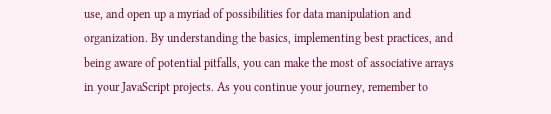use, and open up a myriad of possibilities for data manipulation and organization. By understanding the basics, implementing best practices, and being aware of potential pitfalls, you can make the most of associative arrays in your JavaScript projects. As you continue your journey, remember to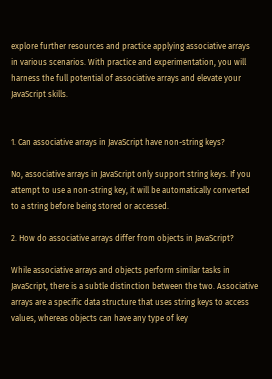explore further resources and practice applying associative arrays in various scenarios. With practice and experimentation, you will harness the full potential of associative arrays and elevate your JavaScript skills.


1. Can associative arrays in JavaScript have non-string keys?

No, associative arrays in JavaScript only support string keys. If you attempt to use a non-string key, it will be automatically converted to a string before being stored or accessed.

2. How do associative arrays differ from objects in JavaScript?

While associative arrays and objects perform similar tasks in JavaScript, there is a subtle distinction between the two. Associative arrays are a specific data structure that uses string keys to access values, whereas objects can have any type of key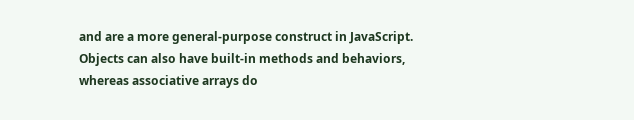and are a more general-purpose construct in JavaScript. Objects can also have built-in methods and behaviors, whereas associative arrays do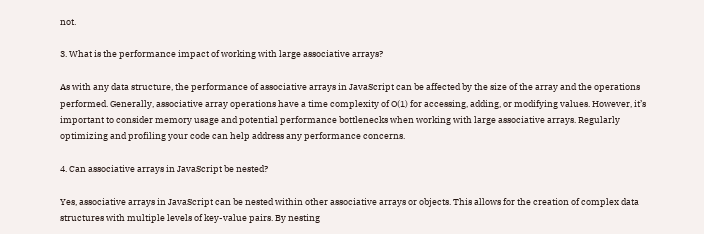not.

3. What is the performance impact of working with large associative arrays?

As with any data structure, the performance of associative arrays in JavaScript can be affected by the size of the array and the operations performed. Generally, associative array operations have a time complexity of O(1) for accessing, adding, or modifying values. However, it’s important to consider memory usage and potential performance bottlenecks when working with large associative arrays. Regularly optimizing and profiling your code can help address any performance concerns.

4. Can associative arrays in JavaScript be nested?

Yes, associative arrays in JavaScript can be nested within other associative arrays or objects. This allows for the creation of complex data structures with multiple levels of key-value pairs. By nesting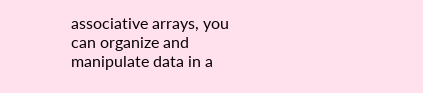associative arrays, you can organize and manipulate data in a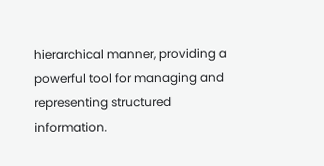hierarchical manner, providing a powerful tool for managing and representing structured information.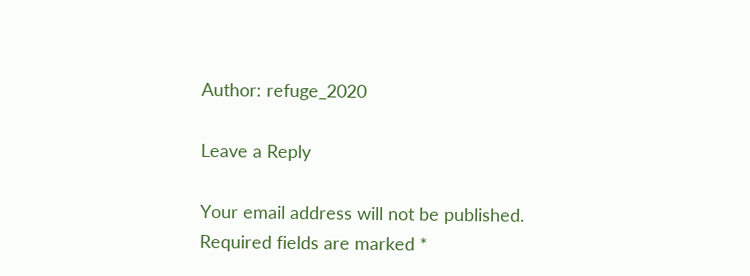Author: refuge_2020

Leave a Reply

Your email address will not be published. Required fields are marked *